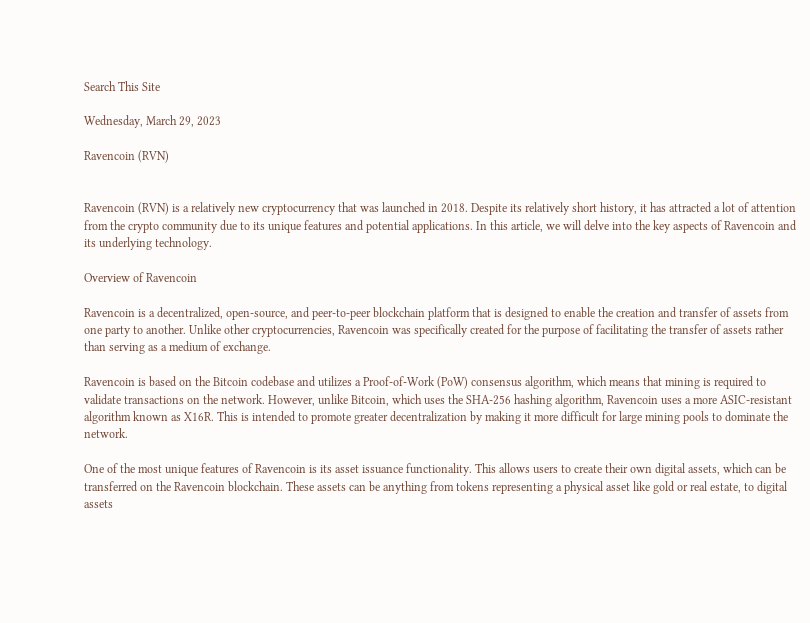Search This Site

Wednesday, March 29, 2023

Ravencoin (RVN)


Ravencoin (RVN) is a relatively new cryptocurrency that was launched in 2018. Despite its relatively short history, it has attracted a lot of attention from the crypto community due to its unique features and potential applications. In this article, we will delve into the key aspects of Ravencoin and its underlying technology.

Overview of Ravencoin

Ravencoin is a decentralized, open-source, and peer-to-peer blockchain platform that is designed to enable the creation and transfer of assets from one party to another. Unlike other cryptocurrencies, Ravencoin was specifically created for the purpose of facilitating the transfer of assets rather than serving as a medium of exchange.

Ravencoin is based on the Bitcoin codebase and utilizes a Proof-of-Work (PoW) consensus algorithm, which means that mining is required to validate transactions on the network. However, unlike Bitcoin, which uses the SHA-256 hashing algorithm, Ravencoin uses a more ASIC-resistant algorithm known as X16R. This is intended to promote greater decentralization by making it more difficult for large mining pools to dominate the network.

One of the most unique features of Ravencoin is its asset issuance functionality. This allows users to create their own digital assets, which can be transferred on the Ravencoin blockchain. These assets can be anything from tokens representing a physical asset like gold or real estate, to digital assets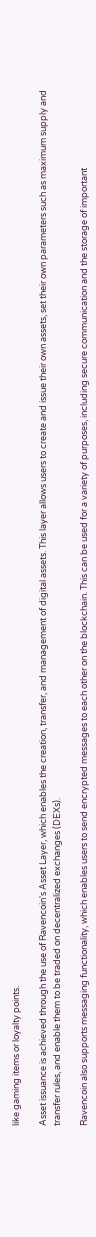like gaming items or loyalty points.

Asset issuance is achieved through the use of Ravencoin's Asset Layer, which enables the creation, transfer, and management of digital assets. This layer allows users to create and issue their own assets, set their own parameters such as maximum supply and transfer rules, and enable them to be traded on decentralized exchanges (DEXs).

Ravencoin also supports messaging functionality, which enables users to send encrypted messages to each other on the blockchain. This can be used for a variety of purposes, including secure communication and the storage of important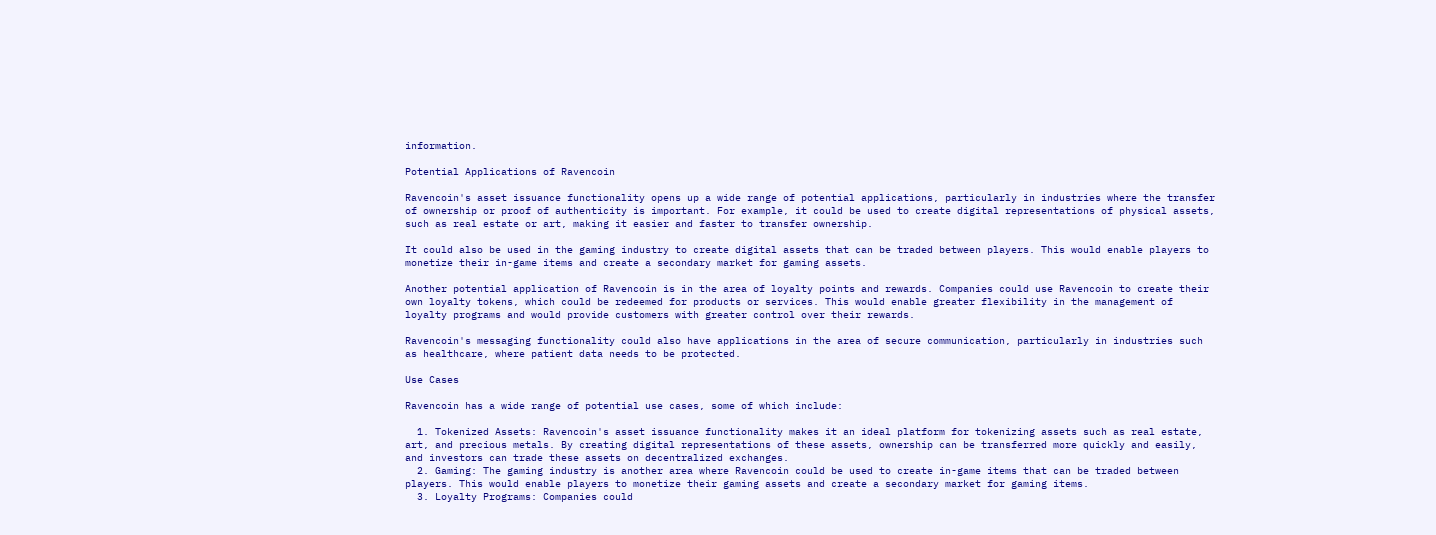information.

Potential Applications of Ravencoin

Ravencoin's asset issuance functionality opens up a wide range of potential applications, particularly in industries where the transfer of ownership or proof of authenticity is important. For example, it could be used to create digital representations of physical assets, such as real estate or art, making it easier and faster to transfer ownership.

It could also be used in the gaming industry to create digital assets that can be traded between players. This would enable players to monetize their in-game items and create a secondary market for gaming assets.

Another potential application of Ravencoin is in the area of loyalty points and rewards. Companies could use Ravencoin to create their own loyalty tokens, which could be redeemed for products or services. This would enable greater flexibility in the management of loyalty programs and would provide customers with greater control over their rewards.

Ravencoin's messaging functionality could also have applications in the area of secure communication, particularly in industries such as healthcare, where patient data needs to be protected.

Use Cases

Ravencoin has a wide range of potential use cases, some of which include:

  1. Tokenized Assets: Ravencoin's asset issuance functionality makes it an ideal platform for tokenizing assets such as real estate, art, and precious metals. By creating digital representations of these assets, ownership can be transferred more quickly and easily, and investors can trade these assets on decentralized exchanges.
  2. Gaming: The gaming industry is another area where Ravencoin could be used to create in-game items that can be traded between players. This would enable players to monetize their gaming assets and create a secondary market for gaming items.
  3. Loyalty Programs: Companies could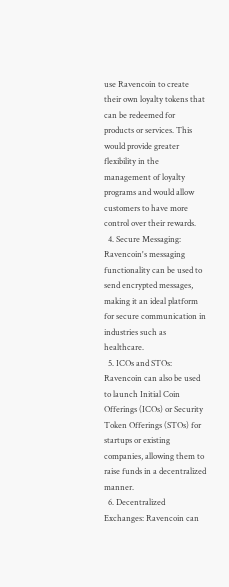use Ravencoin to create their own loyalty tokens that can be redeemed for products or services. This would provide greater flexibility in the management of loyalty programs and would allow customers to have more control over their rewards.
  4. Secure Messaging: Ravencoin's messaging functionality can be used to send encrypted messages, making it an ideal platform for secure communication in industries such as healthcare.
  5. ICOs and STOs: Ravencoin can also be used to launch Initial Coin Offerings (ICOs) or Security Token Offerings (STOs) for startups or existing companies, allowing them to raise funds in a decentralized manner.
  6. Decentralized Exchanges: Ravencoin can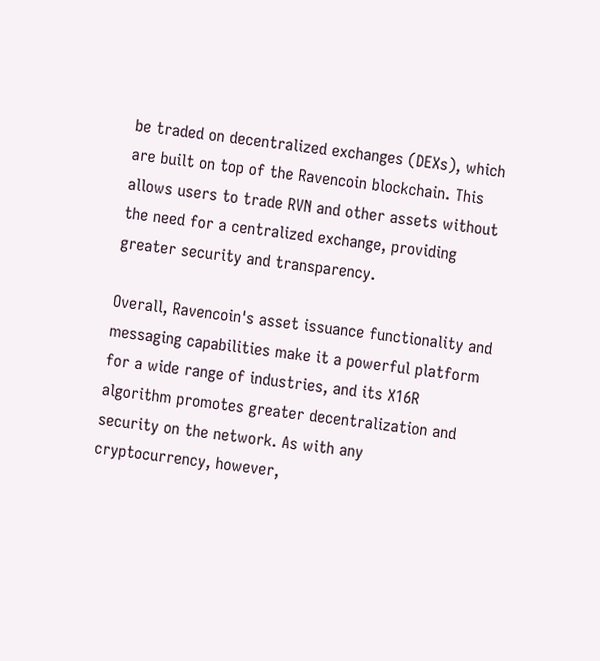be traded on decentralized exchanges (DEXs), which are built on top of the Ravencoin blockchain. This allows users to trade RVN and other assets without the need for a centralized exchange, providing greater security and transparency.

Overall, Ravencoin's asset issuance functionality and messaging capabilities make it a powerful platform for a wide range of industries, and its X16R algorithm promotes greater decentralization and security on the network. As with any cryptocurrency, however,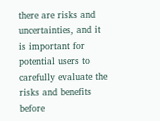there are risks and uncertainties, and it is important for potential users to carefully evaluate the risks and benefits before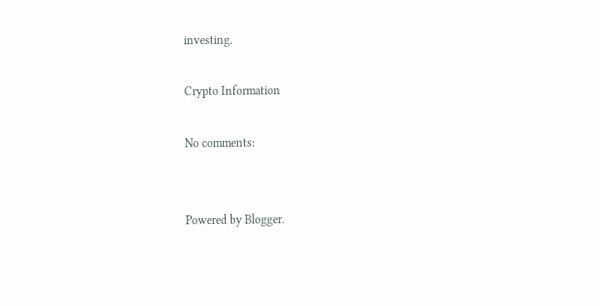investing.

Crypto Information

No comments:


Powered by Blogger.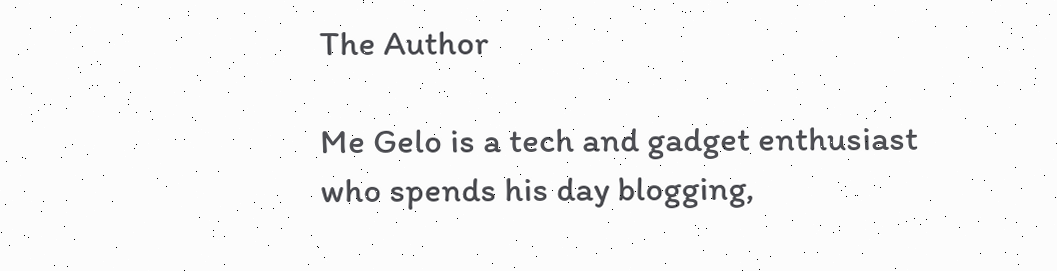The Author

Me Gelo is a tech and gadget enthusiast who spends his day blogging,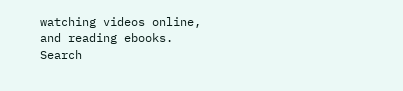watching videos online, and reading ebooks.      Search